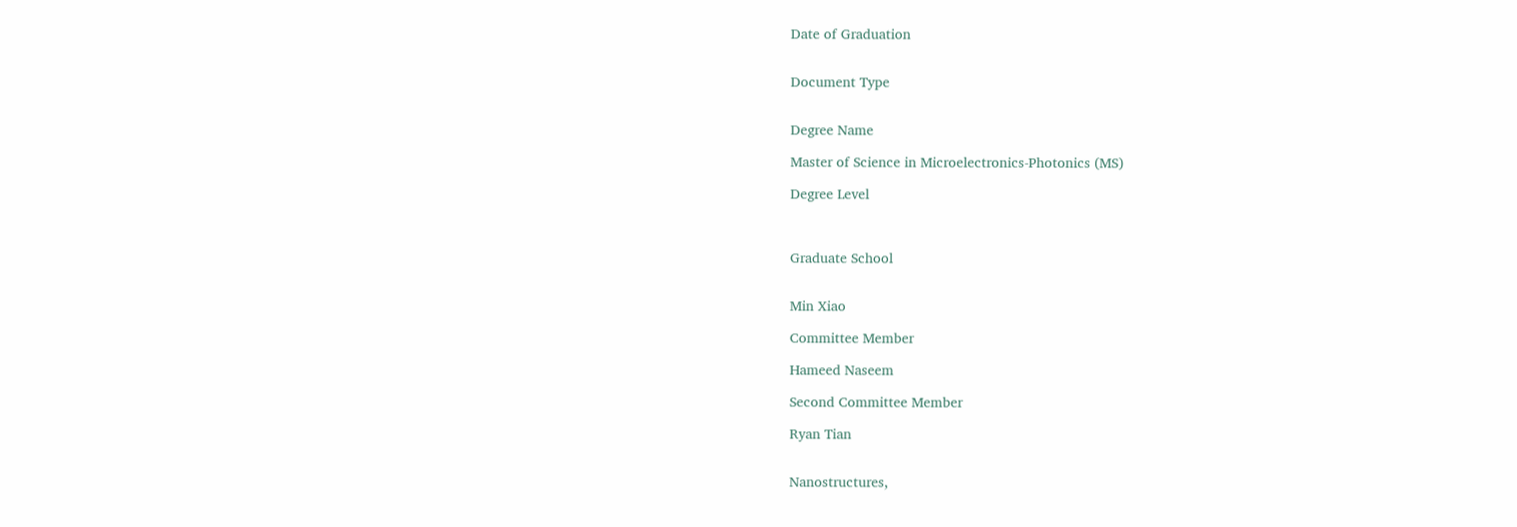Date of Graduation


Document Type


Degree Name

Master of Science in Microelectronics-Photonics (MS)

Degree Level



Graduate School


Min Xiao

Committee Member

Hameed Naseem

Second Committee Member

Ryan Tian


Nanostructures,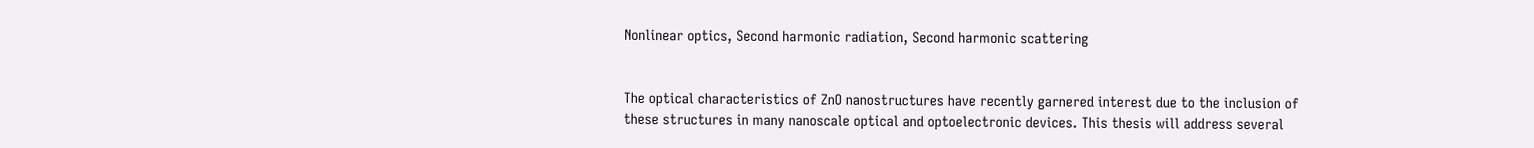Nonlinear optics, Second harmonic radiation, Second harmonic scattering


The optical characteristics of ZnO nanostructures have recently garnered interest due to the inclusion of these structures in many nanoscale optical and optoelectronic devices. This thesis will address several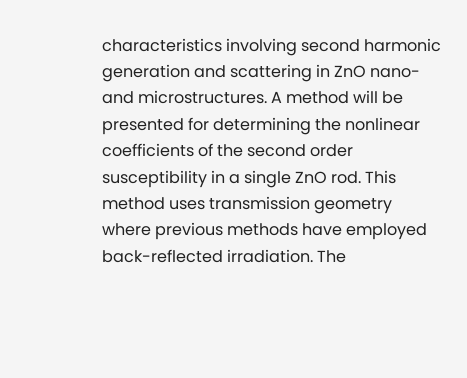characteristics involving second harmonic generation and scattering in ZnO nano- and microstructures. A method will be presented for determining the nonlinear coefficients of the second order susceptibility in a single ZnO rod. This method uses transmission geometry where previous methods have employed back-reflected irradiation. The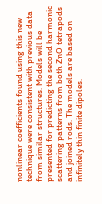nonlinear coefficients found using this new technique were consistent with previous data from similar structures. Models will be presented for predicting the second harmonic scattering patterns from both ZnO tetrapods and joined rods. The models are based on infinitely thin finite dipoles.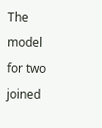The model for two joined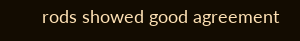rods showed good agreement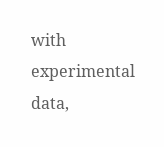with experimental data,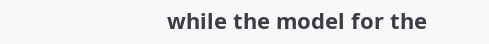while the model for the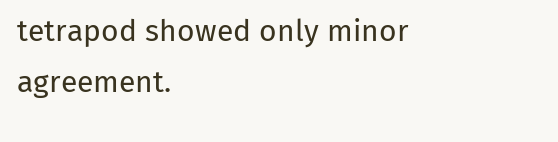tetrapod showed only minor agreement.